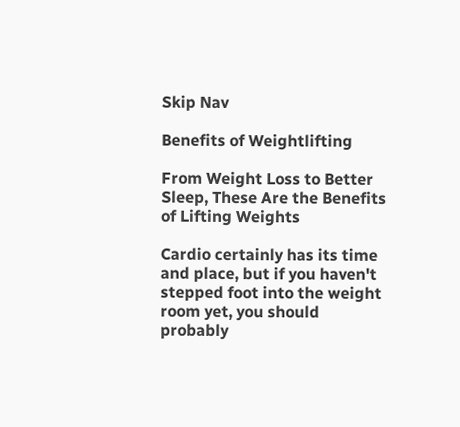Skip Nav

Benefits of Weightlifting

From Weight Loss to Better Sleep, These Are the Benefits of Lifting Weights

Cardio certainly has its time and place, but if you haven't stepped foot into the weight room yet, you should probably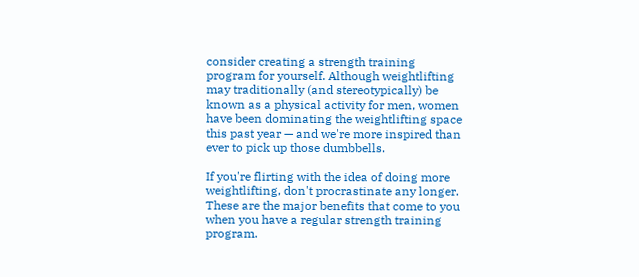consider creating a strength training program for yourself. Although weightlifting may traditionally (and stereotypically) be known as a physical activity for men, women have been dominating the weightlifting space this past year — and we're more inspired than ever to pick up those dumbbells.

If you're flirting with the idea of doing more weightlifting, don't procrastinate any longer. These are the major benefits that come to you when you have a regular strength training program.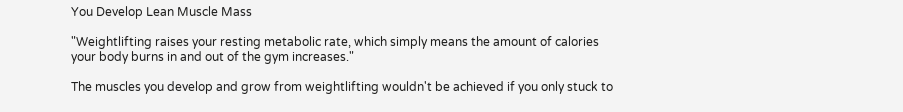You Develop Lean Muscle Mass

"Weightlifting raises your resting metabolic rate, which simply means the amount of calories your body burns in and out of the gym increases."

The muscles you develop and grow from weightlifting wouldn't be achieved if you only stuck to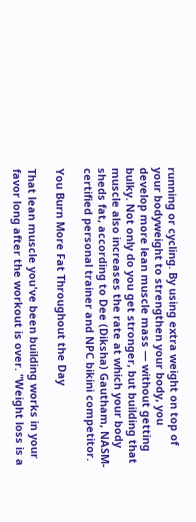running or cycling. By using extra weight on top of your bodyweight to strengthen your body, you develop more lean muscle mass — without getting bulky. Not only do you get stronger, but building that muscle also increases the rate at which your body sheds fat, according to Dee (Diksha) Gautham, NASM-certified personal trainer and NPC bikini competitor.

You Burn More Fat Throughout the Day

That lean muscle you've been building works in your favor long after the workout is over. "Weight loss is a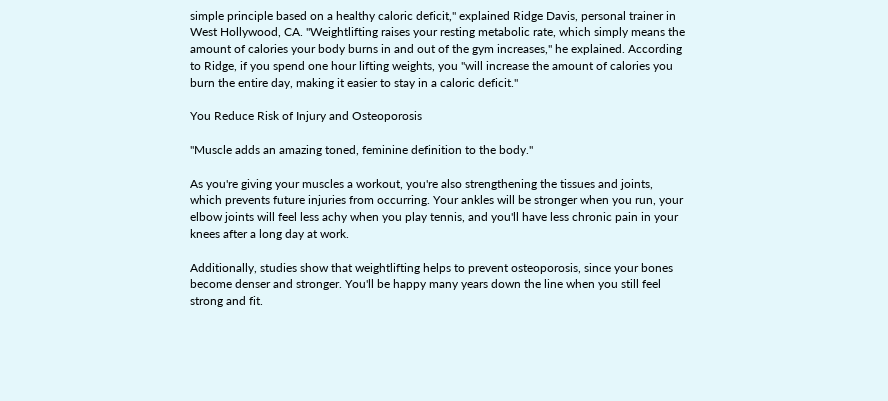simple principle based on a healthy caloric deficit," explained Ridge Davis, personal trainer in West Hollywood, CA. "Weightlifting raises your resting metabolic rate, which simply means the amount of calories your body burns in and out of the gym increases," he explained. According to Ridge, if you spend one hour lifting weights, you "will increase the amount of calories you burn the entire day, making it easier to stay in a caloric deficit."

You Reduce Risk of Injury and Osteoporosis

"Muscle adds an amazing toned, feminine definition to the body."

As you're giving your muscles a workout, you're also strengthening the tissues and joints, which prevents future injuries from occurring. Your ankles will be stronger when you run, your elbow joints will feel less achy when you play tennis, and you'll have less chronic pain in your knees after a long day at work.

Additionally, studies show that weightlifting helps to prevent osteoporosis, since your bones become denser and stronger. You'll be happy many years down the line when you still feel strong and fit.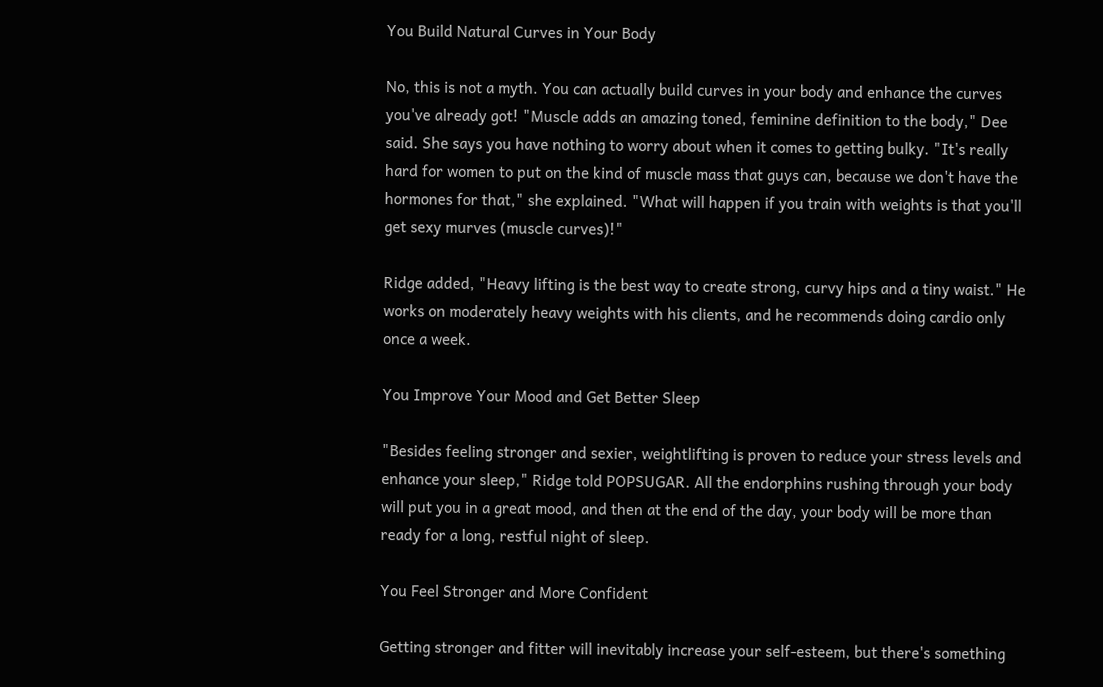You Build Natural Curves in Your Body

No, this is not a myth. You can actually build curves in your body and enhance the curves you've already got! "Muscle adds an amazing toned, feminine definition to the body," Dee said. She says you have nothing to worry about when it comes to getting bulky. "It's really hard for women to put on the kind of muscle mass that guys can, because we don't have the hormones for that," she explained. "What will happen if you train with weights is that you'll get sexy murves (muscle curves)!"

Ridge added, "Heavy lifting is the best way to create strong, curvy hips and a tiny waist." He works on moderately heavy weights with his clients, and he recommends doing cardio only once a week.

You Improve Your Mood and Get Better Sleep

"Besides feeling stronger and sexier, weightlifting is proven to reduce your stress levels and enhance your sleep," Ridge told POPSUGAR. All the endorphins rushing through your body will put you in a great mood, and then at the end of the day, your body will be more than ready for a long, restful night of sleep.

You Feel Stronger and More Confident

Getting stronger and fitter will inevitably increase your self-esteem, but there's something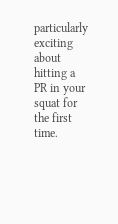particularly exciting about hitting a PR in your squat for the first time.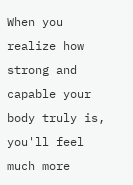When you realize how strong and capable your body truly is, you'll feel much more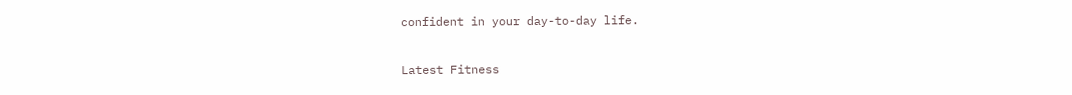confident in your day-to-day life.

Latest Fitness